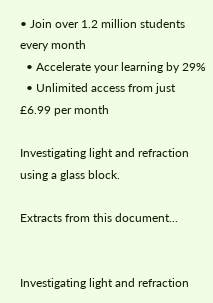• Join over 1.2 million students every month
  • Accelerate your learning by 29%
  • Unlimited access from just £6.99 per month

Investigating light and refraction using a glass block.

Extracts from this document...


Investigating light and refraction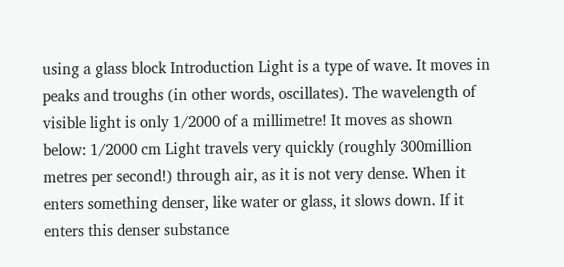using a glass block Introduction Light is a type of wave. It moves in peaks and troughs (in other words, oscillates). The wavelength of visible light is only 1/2000 of a millimetre! It moves as shown below: 1/2000 cm Light travels very quickly (roughly 300million metres per second!) through air, as it is not very dense. When it enters something denser, like water or glass, it slows down. If it enters this denser substance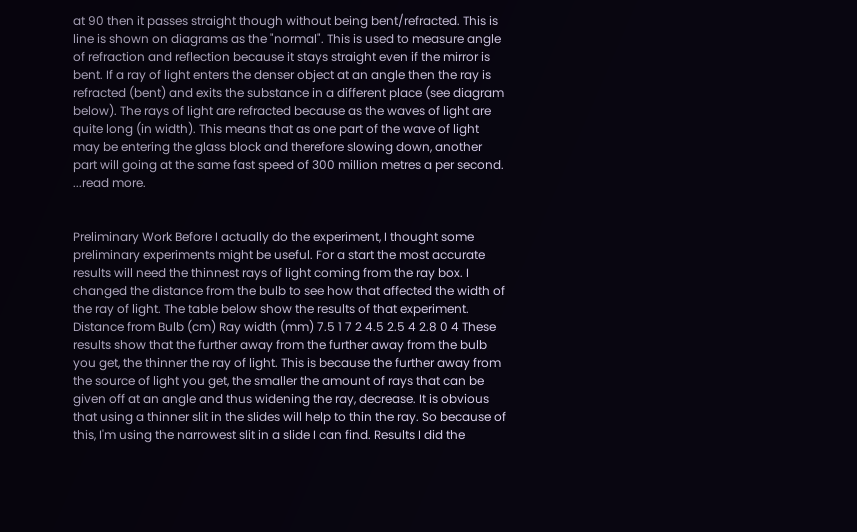at 90 then it passes straight though without being bent/refracted. This is line is shown on diagrams as the "normal". This is used to measure angle of refraction and reflection because it stays straight even if the mirror is bent. If a ray of light enters the denser object at an angle then the ray is refracted (bent) and exits the substance in a different place (see diagram below). The rays of light are refracted because as the waves of light are quite long (in width). This means that as one part of the wave of light may be entering the glass block and therefore slowing down, another part will going at the same fast speed of 300 million metres a per second. ...read more.


Preliminary Work Before I actually do the experiment, I thought some preliminary experiments might be useful. For a start the most accurate results will need the thinnest rays of light coming from the ray box. I changed the distance from the bulb to see how that affected the width of the ray of light. The table below show the results of that experiment. Distance from Bulb (cm) Ray width (mm) 7.5 1 7 2 4.5 2.5 4 2.8 0 4 These results show that the further away from the further away from the bulb you get, the thinner the ray of light. This is because the further away from the source of light you get, the smaller the amount of rays that can be given off at an angle and thus widening the ray, decrease. It is obvious that using a thinner slit in the slides will help to thin the ray. So because of this, I'm using the narrowest slit in a slide I can find. Results I did the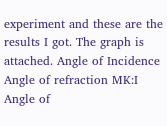experiment and these are the results I got. The graph is attached. Angle of Incidence Angle of refraction MK:I Angle of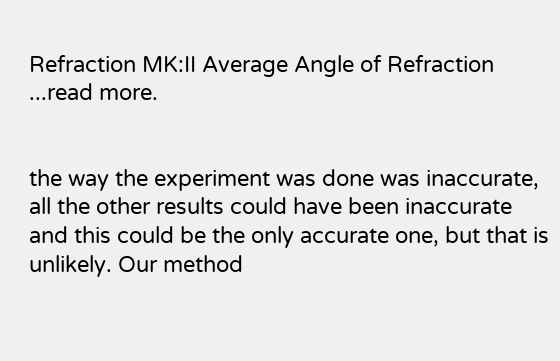Refraction MK:II Average Angle of Refraction ...read more.


the way the experiment was done was inaccurate, all the other results could have been inaccurate and this could be the only accurate one, but that is unlikely. Our method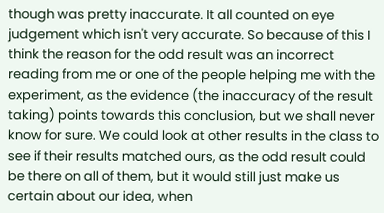though was pretty inaccurate. It all counted on eye judgement which isn't very accurate. So because of this I think the reason for the odd result was an incorrect reading from me or one of the people helping me with the experiment, as the evidence (the inaccuracy of the result taking) points towards this conclusion, but we shall never know for sure. We could look at other results in the class to see if their results matched ours, as the odd result could be there on all of them, but it would still just make us certain about our idea, when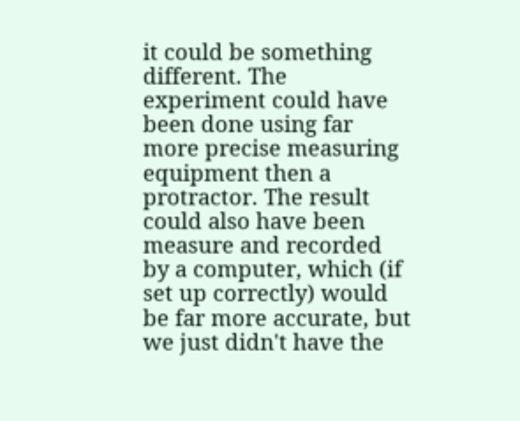it could be something different. The experiment could have been done using far more precise measuring equipment then a protractor. The result could also have been measure and recorded by a computer, which (if set up correctly) would be far more accurate, but we just didn't have the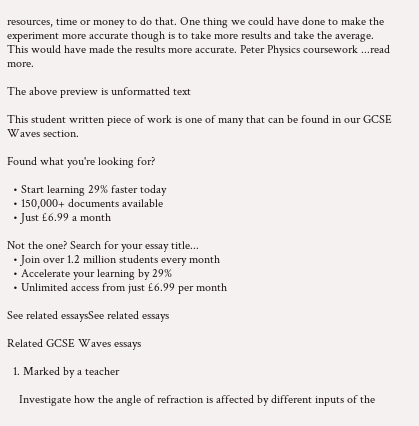resources, time or money to do that. One thing we could have done to make the experiment more accurate though is to take more results and take the average. This would have made the results more accurate. Peter Physics coursework ...read more.

The above preview is unformatted text

This student written piece of work is one of many that can be found in our GCSE Waves section.

Found what you're looking for?

  • Start learning 29% faster today
  • 150,000+ documents available
  • Just £6.99 a month

Not the one? Search for your essay title...
  • Join over 1.2 million students every month
  • Accelerate your learning by 29%
  • Unlimited access from just £6.99 per month

See related essaysSee related essays

Related GCSE Waves essays

  1. Marked by a teacher

    Investigate how the angle of refraction is affected by different inputs of the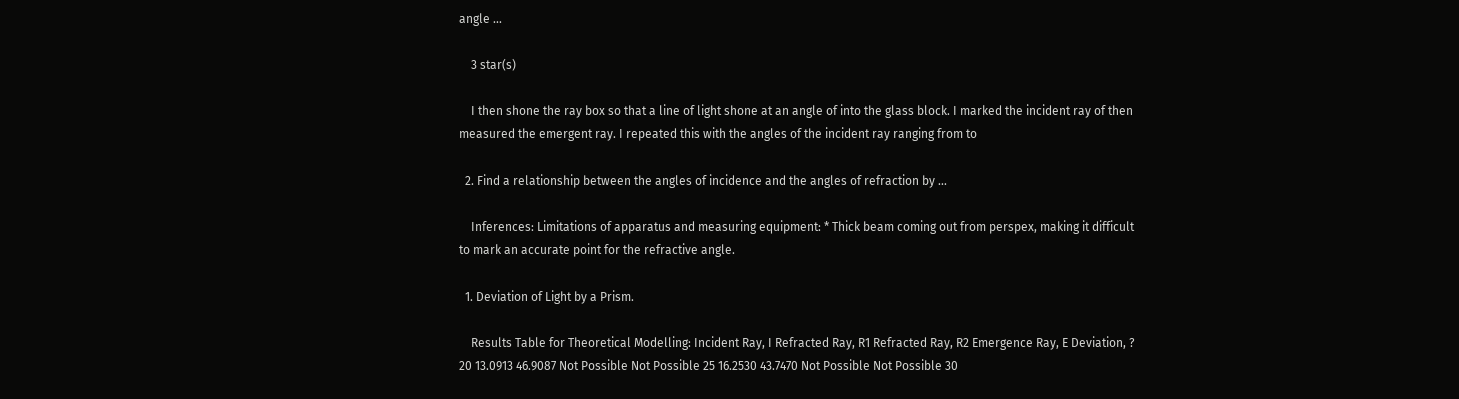angle ...

    3 star(s)

    I then shone the ray box so that a line of light shone at an angle of into the glass block. I marked the incident ray of then measured the emergent ray. I repeated this with the angles of the incident ray ranging from to

  2. Find a relationship between the angles of incidence and the angles of refraction by ...

    Inferences: Limitations of apparatus and measuring equipment: * Thick beam coming out from perspex, making it difficult to mark an accurate point for the refractive angle.

  1. Deviation of Light by a Prism.

    Results Table for Theoretical Modelling: Incident Ray, I Refracted Ray, R1 Refracted Ray, R2 Emergence Ray, E Deviation, ? 20 13.0913 46.9087 Not Possible Not Possible 25 16.2530 43.7470 Not Possible Not Possible 30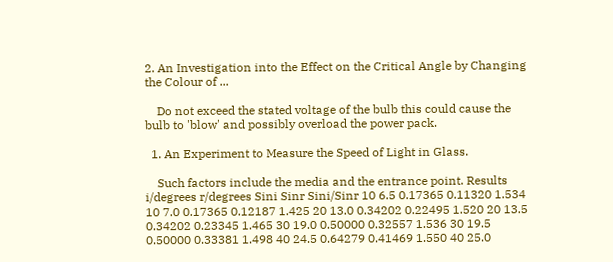2. An Investigation into the Effect on the Critical Angle by Changing the Colour of ...

    Do not exceed the stated voltage of the bulb this could cause the bulb to 'blow' and possibly overload the power pack.

  1. An Experiment to Measure the Speed of Light in Glass.

    Such factors include the media and the entrance point. Results i/degrees r/degrees Sini Sinr Sini/Sinr 10 6.5 0.17365 0.11320 1.534 10 7.0 0.17365 0.12187 1.425 20 13.0 0.34202 0.22495 1.520 20 13.5 0.34202 0.23345 1.465 30 19.0 0.50000 0.32557 1.536 30 19.5 0.50000 0.33381 1.498 40 24.5 0.64279 0.41469 1.550 40 25.0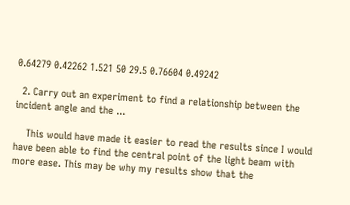0.64279 0.42262 1.521 50 29.5 0.76604 0.49242

  2. Carry out an experiment to find a relationship between the incident angle and the ...

    This would have made it easier to read the results since I would have been able to find the central point of the light beam with more ease. This may be why my results show that the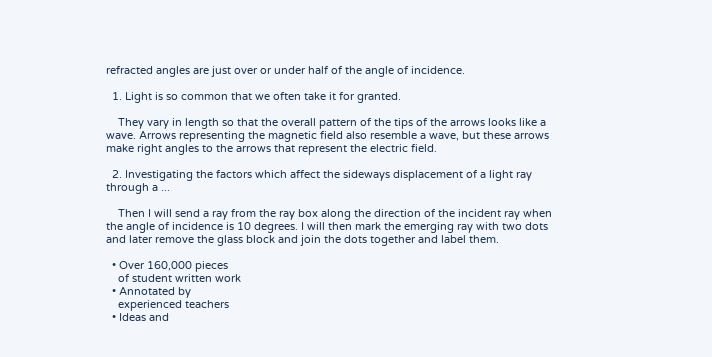refracted angles are just over or under half of the angle of incidence.

  1. Light is so common that we often take it for granted.

    They vary in length so that the overall pattern of the tips of the arrows looks like a wave. Arrows representing the magnetic field also resemble a wave, but these arrows make right angles to the arrows that represent the electric field.

  2. Investigating the factors which affect the sideways displacement of a light ray through a ...

    Then I will send a ray from the ray box along the direction of the incident ray when the angle of incidence is 10 degrees. I will then mark the emerging ray with two dots and later remove the glass block and join the dots together and label them.

  • Over 160,000 pieces
    of student written work
  • Annotated by
    experienced teachers
  • Ideas and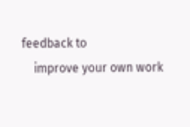feedback to
    improve your own work